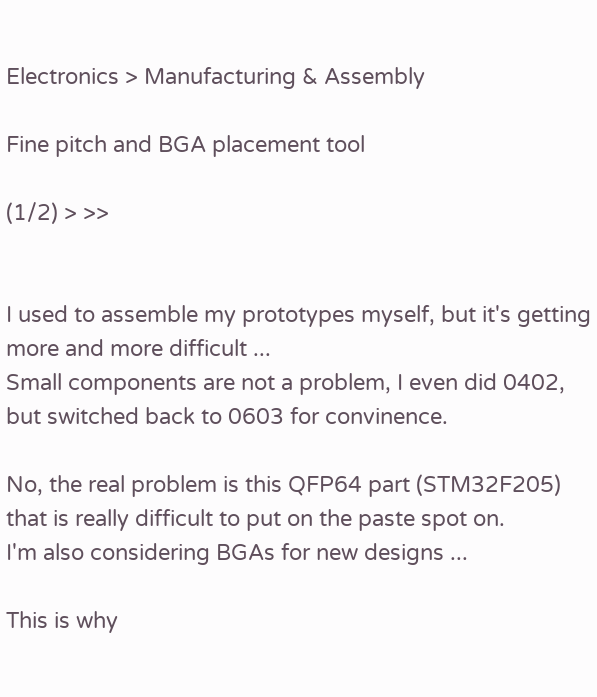Electronics > Manufacturing & Assembly

Fine pitch and BGA placement tool

(1/2) > >>


I used to assemble my prototypes myself, but it's getting more and more difficult ...
Small components are not a problem, I even did 0402, but switched back to 0603 for convinence.

No, the real problem is this QFP64 part (STM32F205) that is really difficult to put on the paste spot on.
I'm also considering BGAs for new designs ...

This is why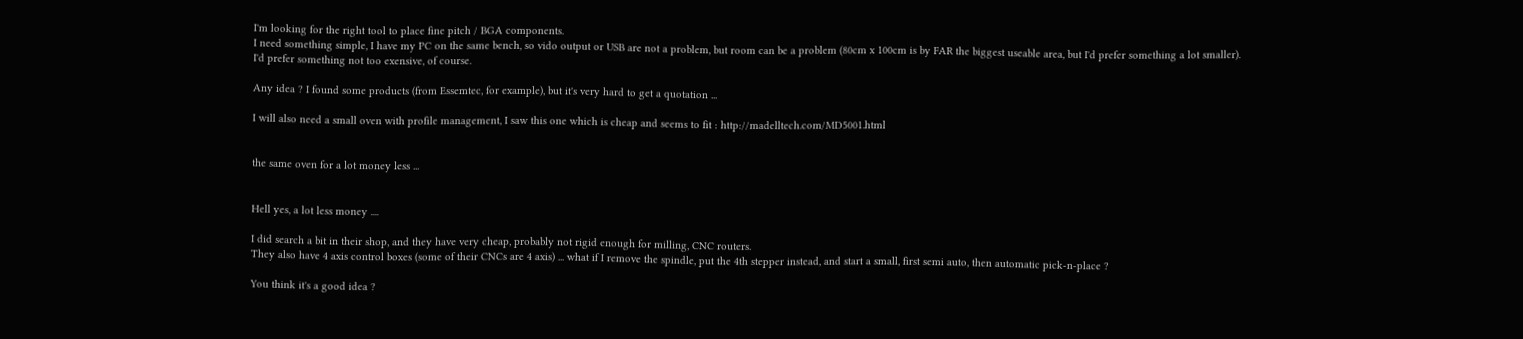I'm looking for the right tool to place fine pitch / BGA components.
I need something simple, I have my PC on the same bench, so vido output or USB are not a problem, but room can be a problem (80cm x 100cm is by FAR the biggest useable area, but I'd prefer something a lot smaller).
I'd prefer something not too exensive, of course.

Any idea ? I found some products (from Essemtec, for example), but it's very hard to get a quotation ...

I will also need a small oven with profile management, I saw this one which is cheap and seems to fit : http://madelltech.com/MD5001.html


the same oven for a lot money less ...


Hell yes, a lot less money ....

I did search a bit in their shop, and they have very cheap, probably not rigid enough for milling, CNC routers.
They also have 4 axis control boxes (some of their CNCs are 4 axis) ... what if I remove the spindle, put the 4th stepper instead, and start a small, first semi auto, then automatic pick-n-place ?

You think it's a good idea ?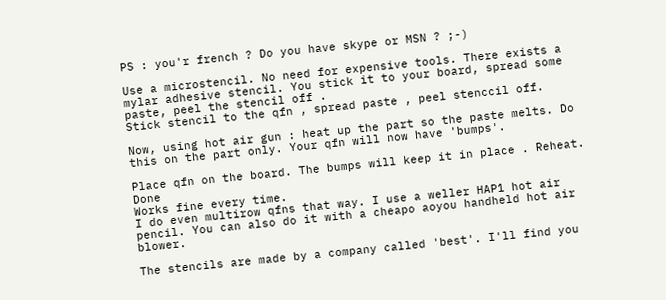PS : you'r french ? Do you have skype or MSN ? ;-)

Use a microstencil. No need for expensive tools. There exists a mylar adhesive stencil. You stick it to your board, spread some paste, peel the stencil off .
Stick stencil to the qfn , spread paste , peel stenccil off.

Now, using hot air gun : heat up the part so the paste melts. Do this on the part only. Your qfn will now have 'bumps'.

Place qfn on the board. The bumps will keep it in place . Reheat. Done
Works fine every time.
I do even multirow qfns that way. I use a weller HAP1 hot air pencil. You can also do it with a cheapo aoyou handheld hot air blower.

The stencils are made by a company called 'best'. I'll find you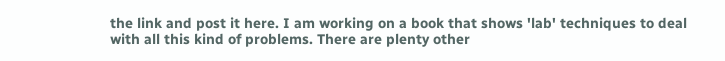the link and post it here. I am working on a book that shows 'lab' techniques to deal with all this kind of problems. There are plenty other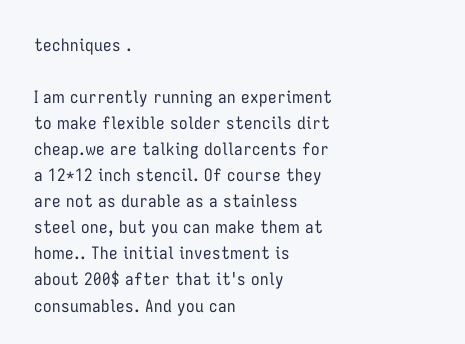techniques .

I am currently running an experiment to make flexible solder stencils dirt cheap.we are talking dollarcents for a 12*12 inch stencil. Of course they are not as durable as a stainless steel one, but you can make them at home.. The initial investment is about 200$ after that it's only consumables. And you can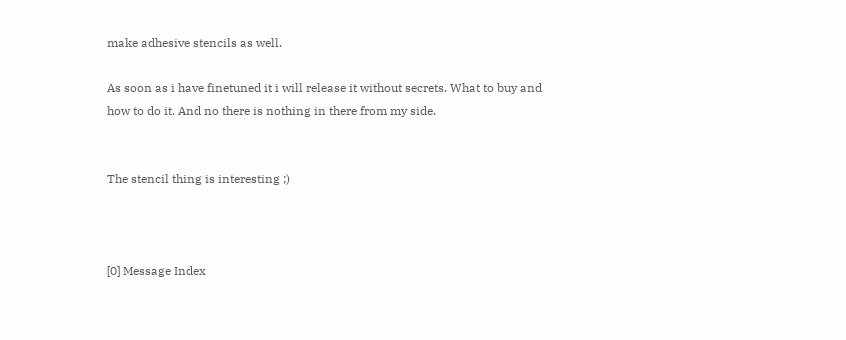make adhesive stencils as well.

As soon as i have finetuned it i will release it without secrets. What to buy and how to do it. And no there is nothing in there from my side.


The stencil thing is interesting ;)



[0] Message Index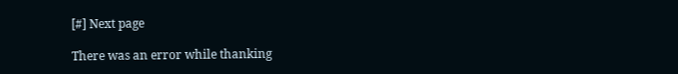[#] Next page

There was an error while thanking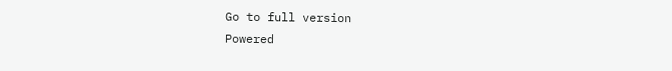Go to full version
Powered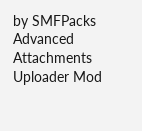by SMFPacks Advanced Attachments Uploader Mod